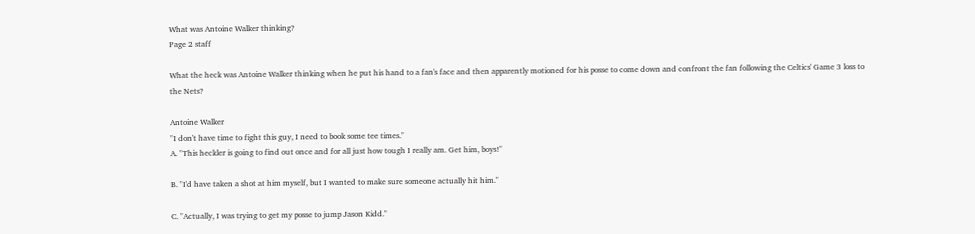What was Antoine Walker thinking?
Page 2 staff

What the heck was Antoine Walker thinking when he put his hand to a fan's face and then apparently motioned for his posse to come down and confront the fan following the Celtics' Game 3 loss to the Nets?

Antoine Walker
"I don't have time to fight this guy, I need to book some tee times."
A. "This heckler is going to find out once and for all just how tough I really am. Get him, boys!"

B. "I'd have taken a shot at him myself, but I wanted to make sure someone actually hit him."

C. "Actually, I was trying to get my posse to jump Jason Kidd."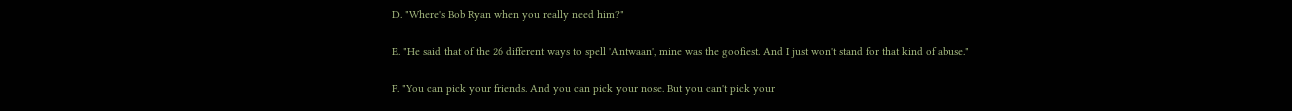D. "Where's Bob Ryan when you really need him?"

E. "He said that of the 26 different ways to spell 'Antwaan', mine was the goofiest. And I just won't stand for that kind of abuse."

F. "You can pick your friends. And you can pick your nose. But you can't pick your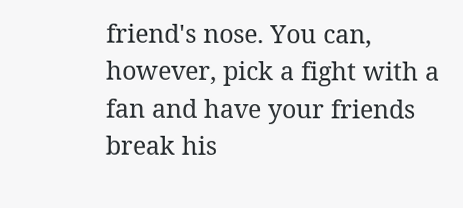friend's nose. You can, however, pick a fight with a fan and have your friends break his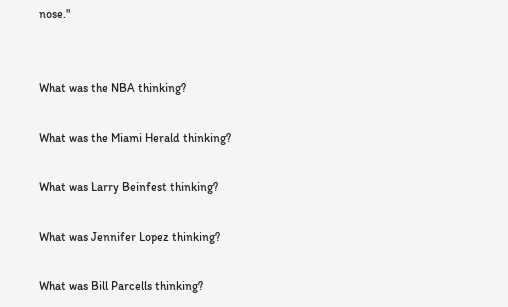nose."


What was the NBA thinking?

What was the Miami Herald thinking?

What was Larry Beinfest thinking?

What was Jennifer Lopez thinking?

What was Bill Parcells thinking?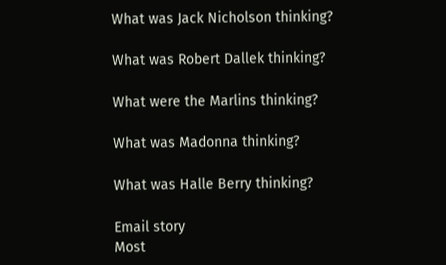What was Jack Nicholson thinking?

What was Robert Dallek thinking?

What were the Marlins thinking?

What was Madonna thinking?

What was Halle Berry thinking?

Email story
Most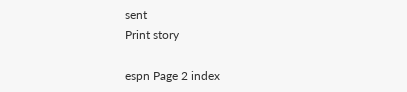sent
Print story

espn Page 2 index